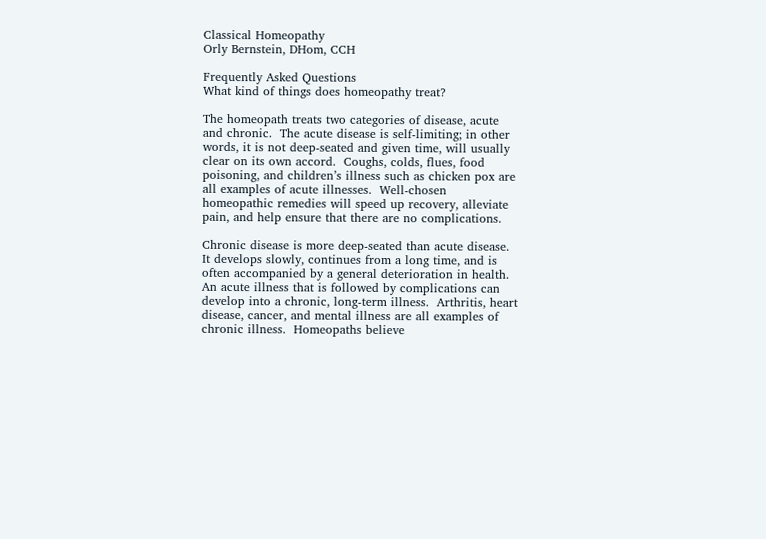Classical Homeopathy
Orly Bernstein, DHom, CCH

Frequently Asked Questions
What kind of things does homeopathy treat?

The homeopath treats two categories of disease, acute and chronic.  The acute disease is self-limiting; in other words, it is not deep-seated and given time, will usually clear on its own accord.  Coughs, colds, flues, food poisoning, and children’s illness such as chicken pox are all examples of acute illnesses.  Well-chosen homeopathic remedies will speed up recovery, alleviate pain, and help ensure that there are no complications.

Chronic disease is more deep-seated than acute disease.  It develops slowly, continues from a long time, and is often accompanied by a general deterioration in health.  An acute illness that is followed by complications can develop into a chronic, long-term illness.  Arthritis, heart disease, cancer, and mental illness are all examples of chronic illness.  Homeopaths believe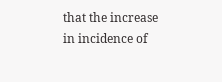that the increase in incidence of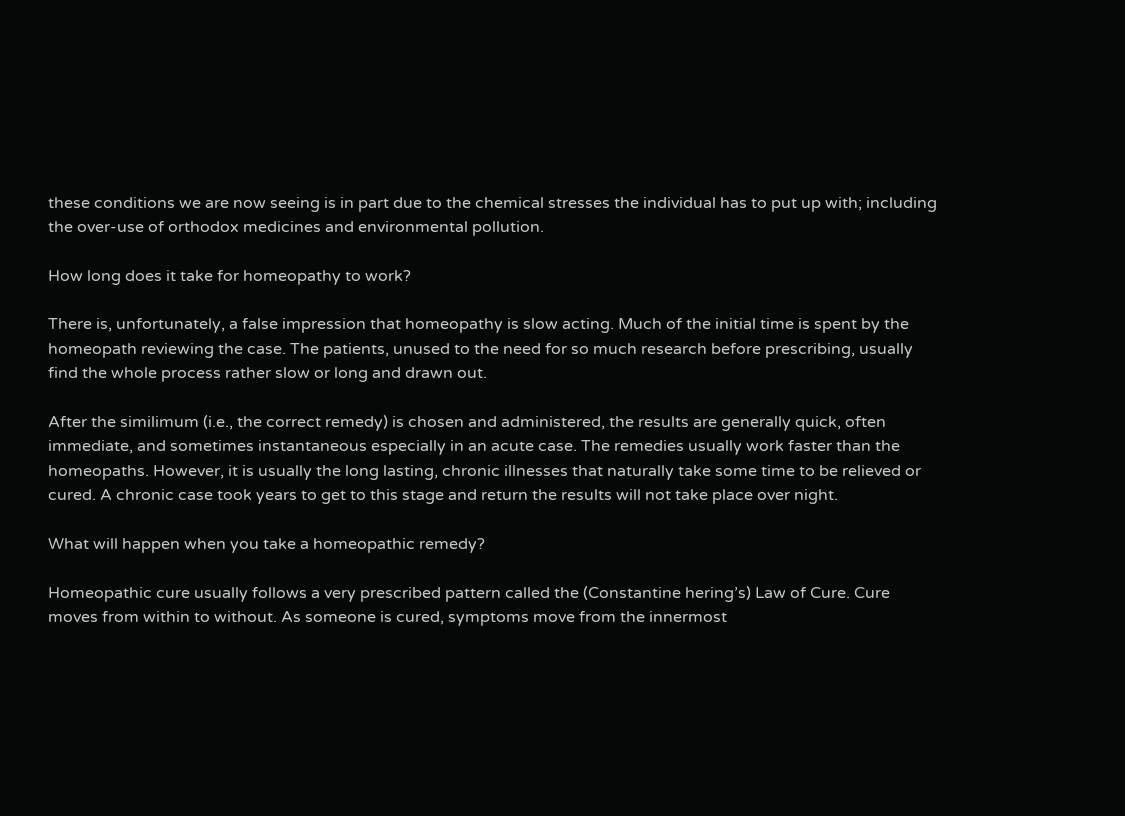these conditions we are now seeing is in part due to the chemical stresses the individual has to put up with; including the over-use of orthodox medicines and environmental pollution.

How long does it take for homeopathy to work?

There is, unfortunately, a false impression that homeopathy is slow acting. Much of the initial time is spent by the homeopath reviewing the case. The patients, unused to the need for so much research before prescribing, usually find the whole process rather slow or long and drawn out.

After the similimum (i.e., the correct remedy) is chosen and administered, the results are generally quick, often immediate, and sometimes instantaneous especially in an acute case. The remedies usually work faster than the homeopaths. However, it is usually the long lasting, chronic illnesses that naturally take some time to be relieved or cured. A chronic case took years to get to this stage and return the results will not take place over night.

What will happen when you take a homeopathic remedy?

Homeopathic cure usually follows a very prescribed pattern called the (Constantine hering’s) Law of Cure. Cure moves from within to without. As someone is cured, symptoms move from the innermost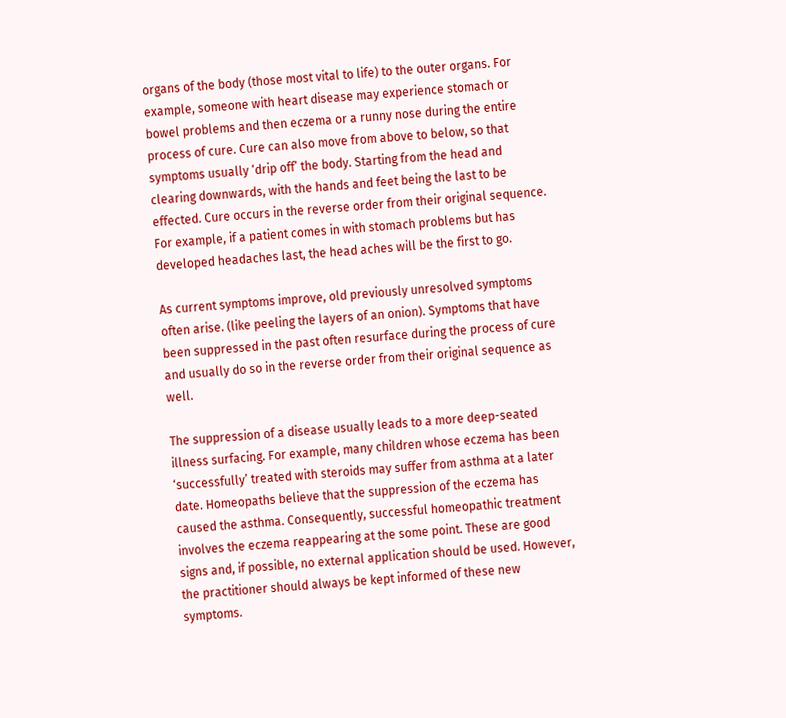organs of the body (those most vital to life) to the outer organs. For example, someone with heart disease may experience stomach or bowel problems and then eczema or a runny nose during the entire process of cure. Cure can also move from above to below, so that symptoms usually ‘drip off’ the body. Starting from the head and clearing downwards, with the hands and feet being the last to be effected. Cure occurs in the reverse order from their original sequence. For example, if a patient comes in with stomach problems but has developed headaches last, the head aches will be the first to go.

As current symptoms improve, old previously unresolved symptoms often arise. (like peeling the layers of an onion). Symptoms that have been suppressed in the past often resurface during the process of cure and usually do so in the reverse order from their original sequence as well.

The suppression of a disease usually leads to a more deep-seated illness surfacing. For example, many children whose eczema has been ‘successfully’ treated with steroids may suffer from asthma at a later date. Homeopaths believe that the suppression of the eczema has caused the asthma. Consequently, successful homeopathic treatment involves the eczema reappearing at the some point. These are good signs and, if possible, no external application should be used. However, the practitioner should always be kept informed of these new symptoms.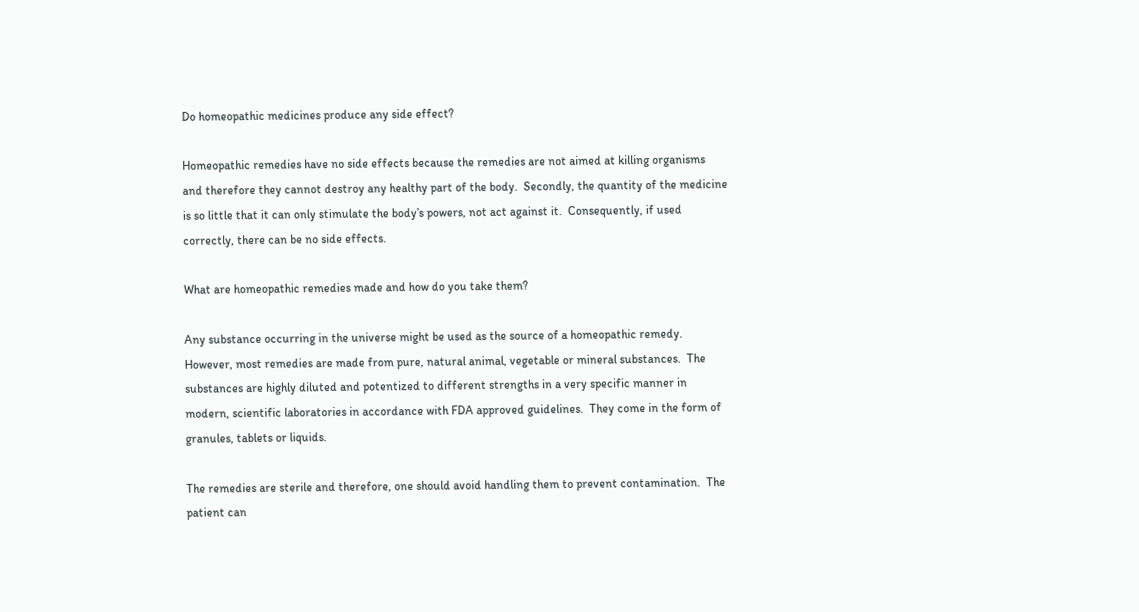Do homeopathic medicines produce any side effect?

Homeopathic remedies have no side effects because the remedies are not aimed at killing organisms and therefore they cannot destroy any healthy part of the body.  Secondly, the quantity of the medicine is so little that it can only stimulate the body’s powers, not act against it.  Consequently, if used correctly, there can be no side effects.

What are homeopathic remedies made and how do you take them?

Any substance occurring in the universe might be used as the source of a homeopathic remedy.  However, most remedies are made from pure, natural animal, vegetable or mineral substances.  The substances are highly diluted and potentized to different strengths in a very specific manner in modern, scientific laboratories in accordance with FDA approved guidelines.  They come in the form of granules, tablets or liquids.

The remedies are sterile and therefore, one should avoid handling them to prevent contamination.  The patient can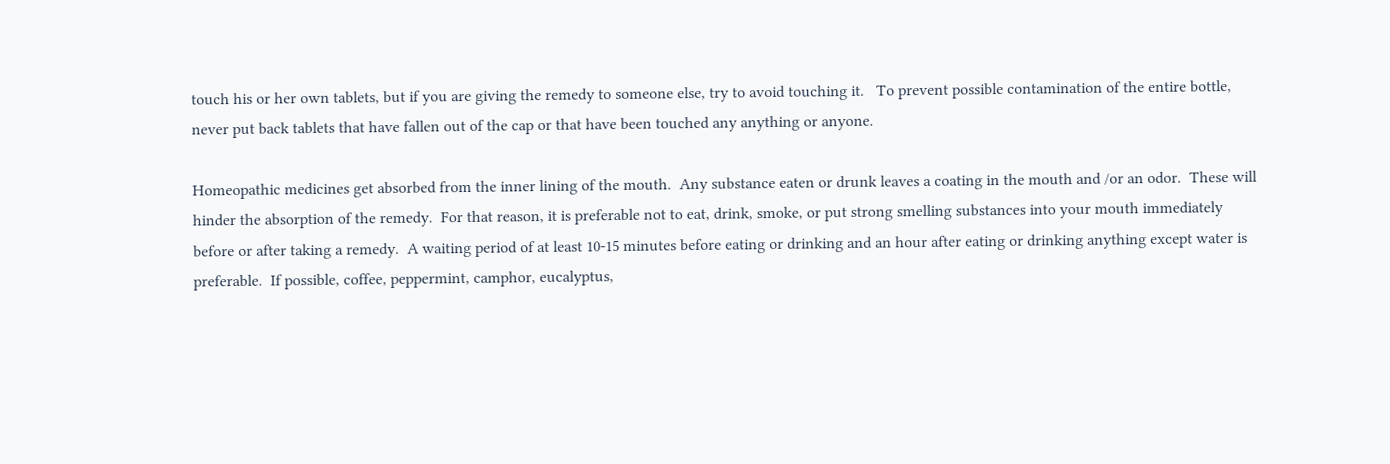touch his or her own tablets, but if you are giving the remedy to someone else, try to avoid touching it.   To prevent possible contamination of the entire bottle, never put back tablets that have fallen out of the cap or that have been touched any anything or anyone.

Homeopathic medicines get absorbed from the inner lining of the mouth.  Any substance eaten or drunk leaves a coating in the mouth and /or an odor.  These will hinder the absorption of the remedy.  For that reason, it is preferable not to eat, drink, smoke, or put strong smelling substances into your mouth immediately before or after taking a remedy.  A waiting period of at least 10-15 minutes before eating or drinking and an hour after eating or drinking anything except water is preferable.  If possible, coffee, peppermint, camphor, eucalyptus,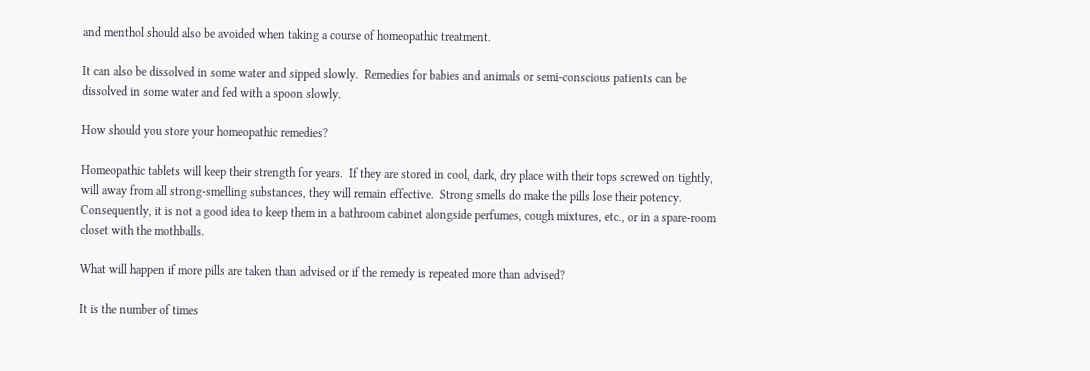and menthol should also be avoided when taking a course of homeopathic treatment.

It can also be dissolved in some water and sipped slowly.  Remedies for babies and animals or semi-conscious patients can be dissolved in some water and fed with a spoon slowly.

How should you store your homeopathic remedies?

Homeopathic tablets will keep their strength for years.  If they are stored in cool, dark, dry place with their tops screwed on tightly, will away from all strong-smelling substances, they will remain effective.  Strong smells do make the pills lose their potency.  Consequently, it is not a good idea to keep them in a bathroom cabinet alongside perfumes, cough mixtures, etc., or in a spare-room closet with the mothballs.

What will happen if more pills are taken than advised or if the remedy is repeated more than advised?

It is the number of times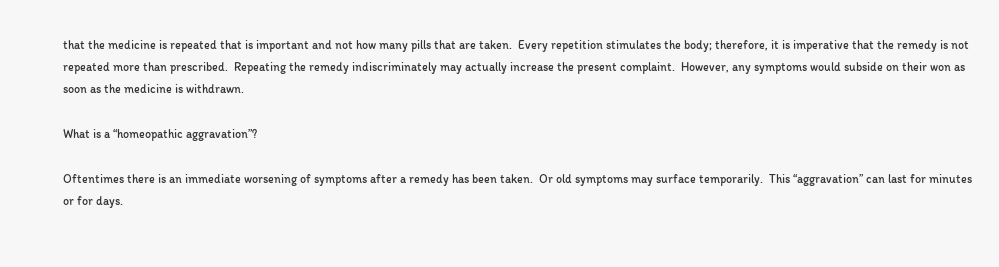that the medicine is repeated that is important and not how many pills that are taken.  Every repetition stimulates the body; therefore, it is imperative that the remedy is not repeated more than prescribed.  Repeating the remedy indiscriminately may actually increase the present complaint.  However, any symptoms would subside on their won as soon as the medicine is withdrawn.

What is a “homeopathic aggravation”?

Oftentimes there is an immediate worsening of symptoms after a remedy has been taken.  Or old symptoms may surface temporarily.  This “aggravation” can last for minutes or for days.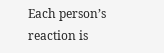Each person’s reaction is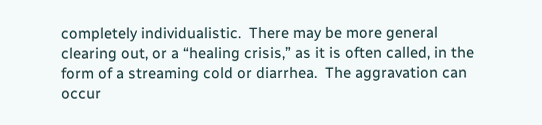completely individualistic.  There may be more general clearing out, or a “healing crisis,” as it is often called, in the form of a streaming cold or diarrhea.  The aggravation can occur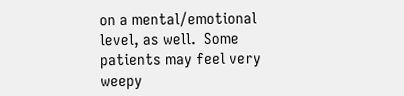on a mental/emotional level, as well.  Some patients may feel very weepy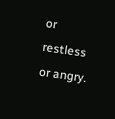or restless or angry.